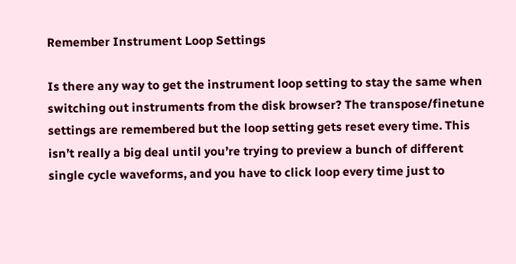Remember Instrument Loop Settings

Is there any way to get the instrument loop setting to stay the same when switching out instruments from the disk browser? The transpose/finetune settings are remembered but the loop setting gets reset every time. This isn’t really a big deal until you’re trying to preview a bunch of different single cycle waveforms, and you have to click loop every time just to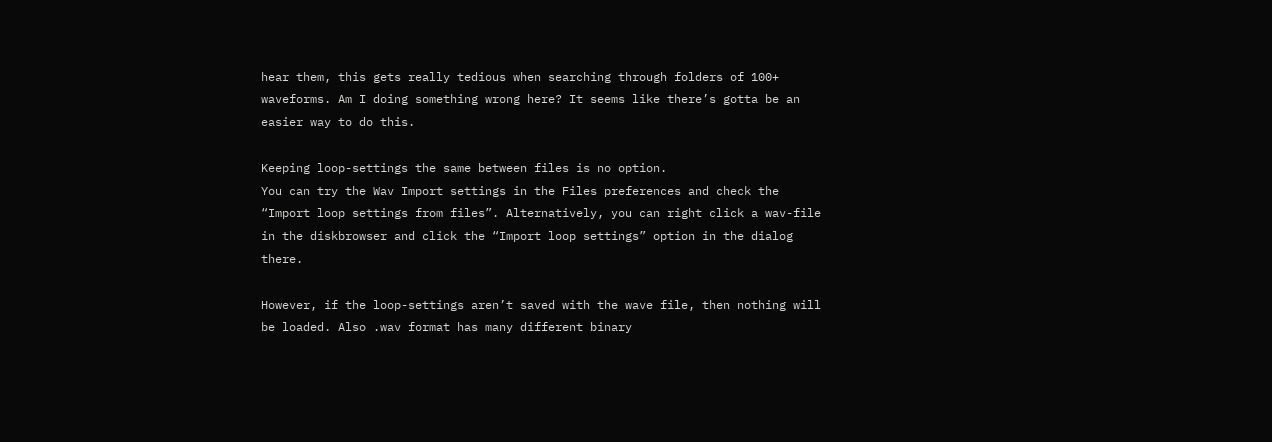hear them, this gets really tedious when searching through folders of 100+ waveforms. Am I doing something wrong here? It seems like there’s gotta be an easier way to do this.

Keeping loop-settings the same between files is no option.
You can try the Wav Import settings in the Files preferences and check the “Import loop settings from files”. Alternatively, you can right click a wav-file in the diskbrowser and click the “Import loop settings” option in the dialog there.

However, if the loop-settings aren’t saved with the wave file, then nothing will be loaded. Also .wav format has many different binary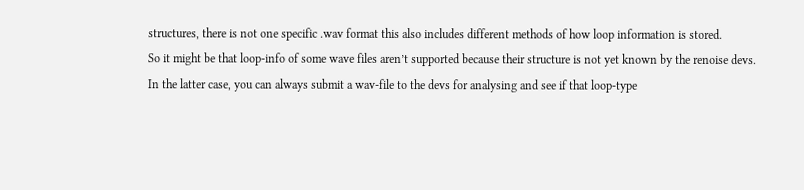structures, there is not one specific .wav format this also includes different methods of how loop information is stored.
So it might be that loop-info of some wave files aren’t supported because their structure is not yet known by the renoise devs.
In the latter case, you can always submit a wav-file to the devs for analysing and see if that loop-type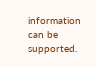information can be supported.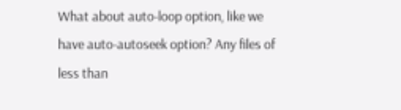What about auto-loop option, like we have auto-autoseek option? Any files of less than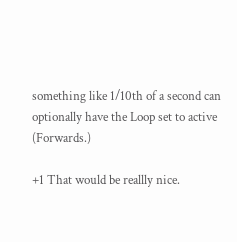something like 1/10th of a second can optionally have the Loop set to active (Forwards.)

+1 That would be reallly nice.